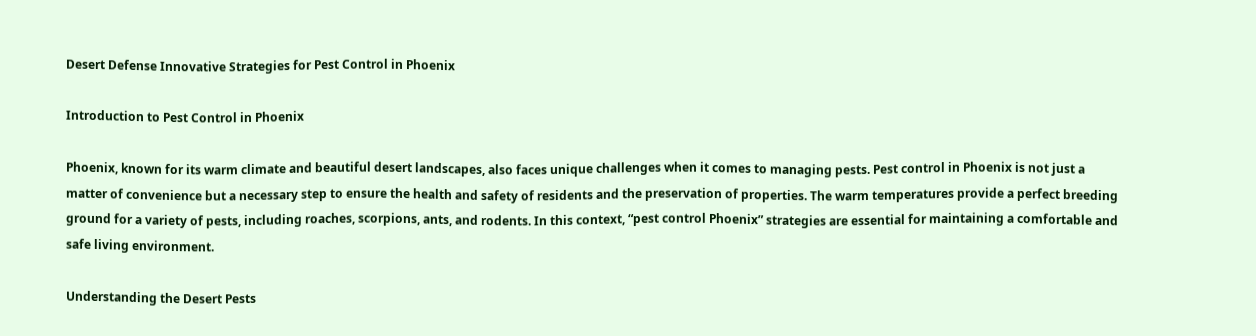Desert Defense Innovative Strategies for Pest Control in Phoenix

Introduction to Pest Control in Phoenix

Phoenix, known for its warm climate and beautiful desert landscapes, also faces unique challenges when it comes to managing pests. Pest control in Phoenix is not just a matter of convenience but a necessary step to ensure the health and safety of residents and the preservation of properties. The warm temperatures provide a perfect breeding ground for a variety of pests, including roaches, scorpions, ants, and rodents. In this context, “pest control Phoenix” strategies are essential for maintaining a comfortable and safe living environment.

Understanding the Desert Pests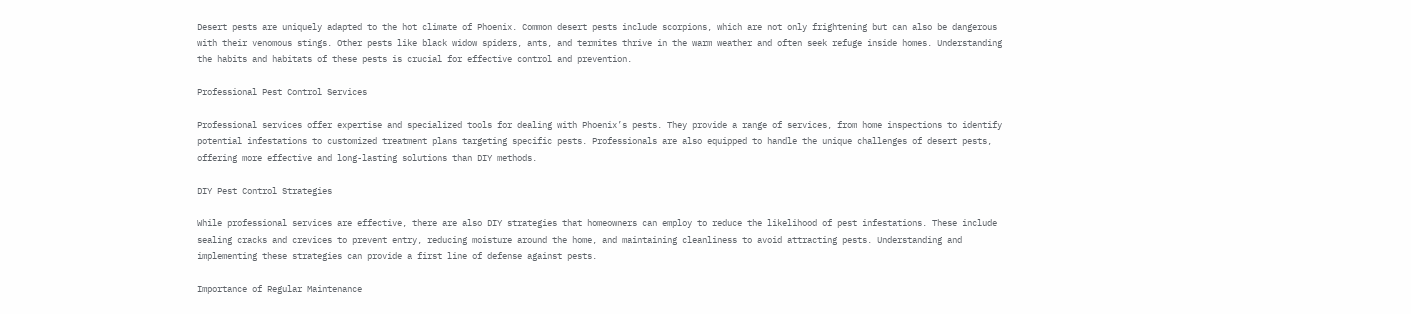Desert pests are uniquely adapted to the hot climate of Phoenix. Common desert pests include scorpions, which are not only frightening but can also be dangerous with their venomous stings. Other pests like black widow spiders, ants, and termites thrive in the warm weather and often seek refuge inside homes. Understanding the habits and habitats of these pests is crucial for effective control and prevention.

Professional Pest Control Services

Professional services offer expertise and specialized tools for dealing with Phoenix’s pests. They provide a range of services, from home inspections to identify potential infestations to customized treatment plans targeting specific pests. Professionals are also equipped to handle the unique challenges of desert pests, offering more effective and long-lasting solutions than DIY methods.

DIY Pest Control Strategies

While professional services are effective, there are also DIY strategies that homeowners can employ to reduce the likelihood of pest infestations. These include sealing cracks and crevices to prevent entry, reducing moisture around the home, and maintaining cleanliness to avoid attracting pests. Understanding and implementing these strategies can provide a first line of defense against pests.

Importance of Regular Maintenance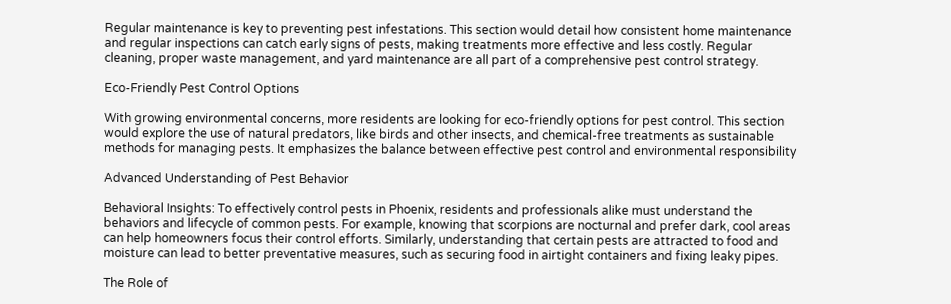Regular maintenance is key to preventing pest infestations. This section would detail how consistent home maintenance and regular inspections can catch early signs of pests, making treatments more effective and less costly. Regular cleaning, proper waste management, and yard maintenance are all part of a comprehensive pest control strategy.

Eco-Friendly Pest Control Options

With growing environmental concerns, more residents are looking for eco-friendly options for pest control. This section would explore the use of natural predators, like birds and other insects, and chemical-free treatments as sustainable methods for managing pests. It emphasizes the balance between effective pest control and environmental responsibility

Advanced Understanding of Pest Behavior

Behavioral Insights: To effectively control pests in Phoenix, residents and professionals alike must understand the behaviors and lifecycle of common pests. For example, knowing that scorpions are nocturnal and prefer dark, cool areas can help homeowners focus their control efforts. Similarly, understanding that certain pests are attracted to food and moisture can lead to better preventative measures, such as securing food in airtight containers and fixing leaky pipes.

The Role of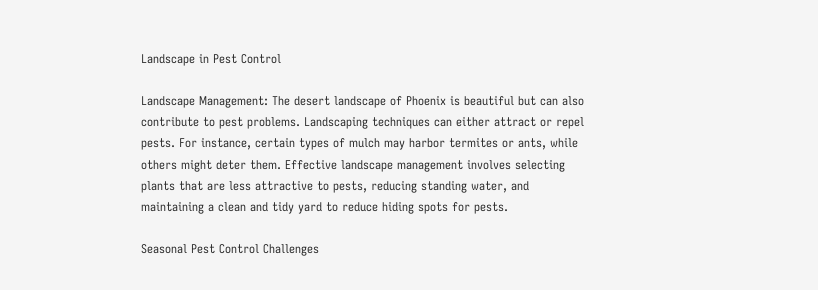Landscape in Pest Control

Landscape Management: The desert landscape of Phoenix is beautiful but can also contribute to pest problems. Landscaping techniques can either attract or repel pests. For instance, certain types of mulch may harbor termites or ants, while others might deter them. Effective landscape management involves selecting plants that are less attractive to pests, reducing standing water, and maintaining a clean and tidy yard to reduce hiding spots for pests.

Seasonal Pest Control Challenges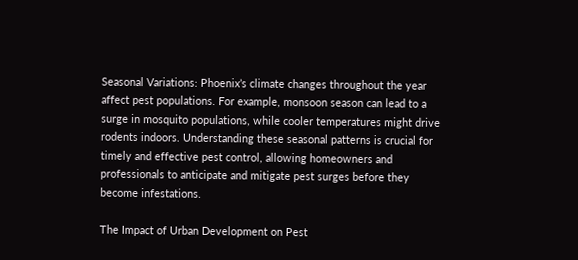Seasonal Variations: Phoenix’s climate changes throughout the year affect pest populations. For example, monsoon season can lead to a surge in mosquito populations, while cooler temperatures might drive rodents indoors. Understanding these seasonal patterns is crucial for timely and effective pest control, allowing homeowners and professionals to anticipate and mitigate pest surges before they become infestations.

The Impact of Urban Development on Pest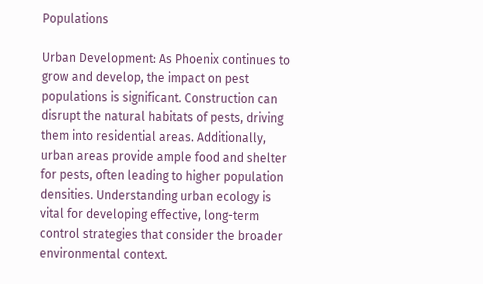Populations

Urban Development: As Phoenix continues to grow and develop, the impact on pest populations is significant. Construction can disrupt the natural habitats of pests, driving them into residential areas. Additionally, urban areas provide ample food and shelter for pests, often leading to higher population densities. Understanding urban ecology is vital for developing effective, long-term control strategies that consider the broader environmental context.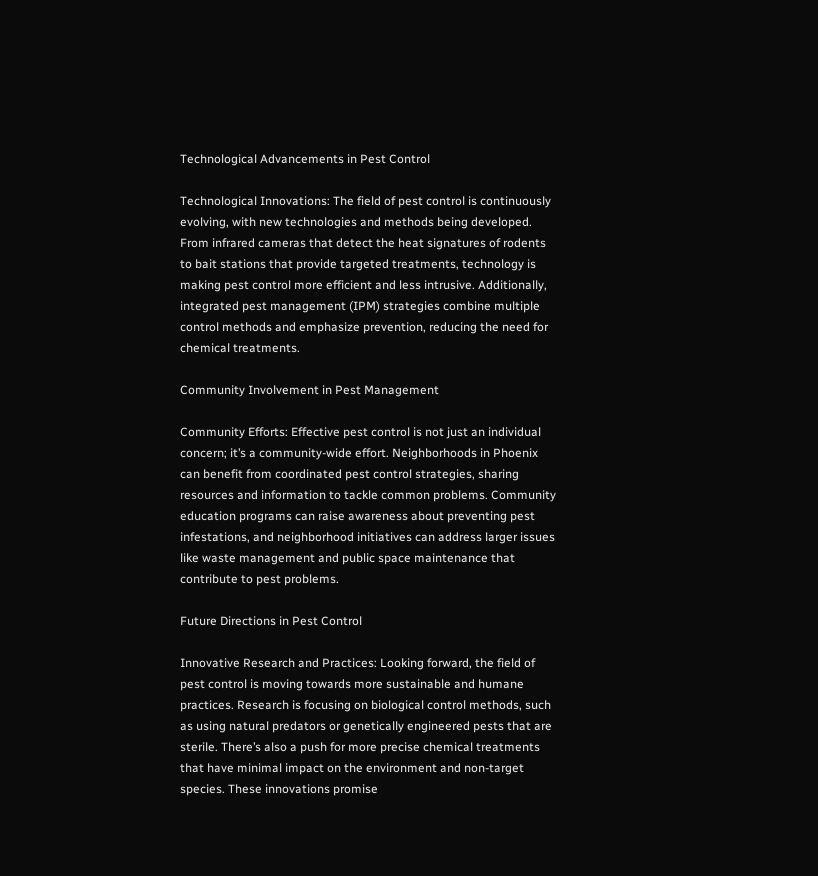Technological Advancements in Pest Control

Technological Innovations: The field of pest control is continuously evolving, with new technologies and methods being developed. From infrared cameras that detect the heat signatures of rodents to bait stations that provide targeted treatments, technology is making pest control more efficient and less intrusive. Additionally, integrated pest management (IPM) strategies combine multiple control methods and emphasize prevention, reducing the need for chemical treatments.

Community Involvement in Pest Management

Community Efforts: Effective pest control is not just an individual concern; it’s a community-wide effort. Neighborhoods in Phoenix can benefit from coordinated pest control strategies, sharing resources and information to tackle common problems. Community education programs can raise awareness about preventing pest infestations, and neighborhood initiatives can address larger issues like waste management and public space maintenance that contribute to pest problems.

Future Directions in Pest Control

Innovative Research and Practices: Looking forward, the field of pest control is moving towards more sustainable and humane practices. Research is focusing on biological control methods, such as using natural predators or genetically engineered pests that are sterile. There’s also a push for more precise chemical treatments that have minimal impact on the environment and non-target species. These innovations promise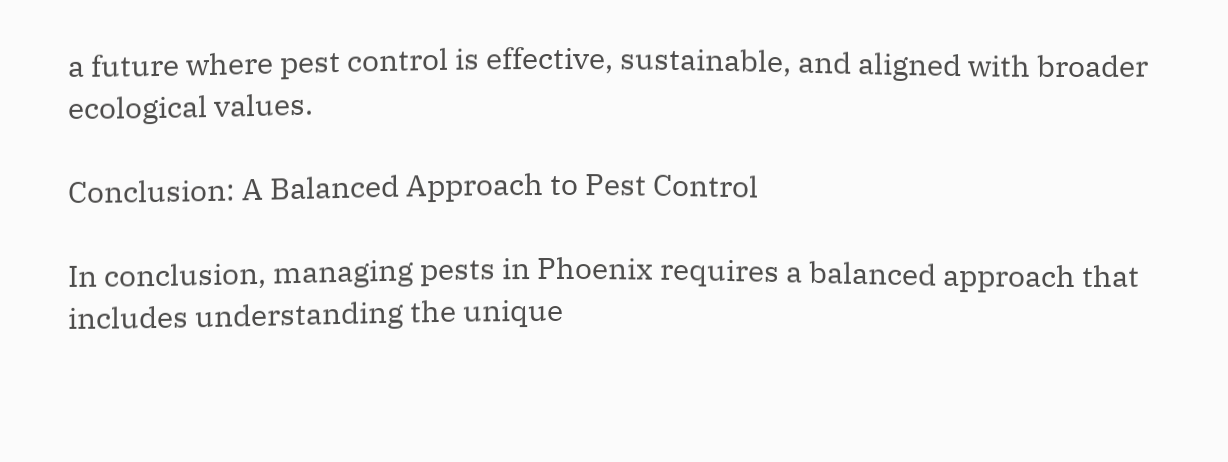a future where pest control is effective, sustainable, and aligned with broader ecological values.

Conclusion: A Balanced Approach to Pest Control

In conclusion, managing pests in Phoenix requires a balanced approach that includes understanding the unique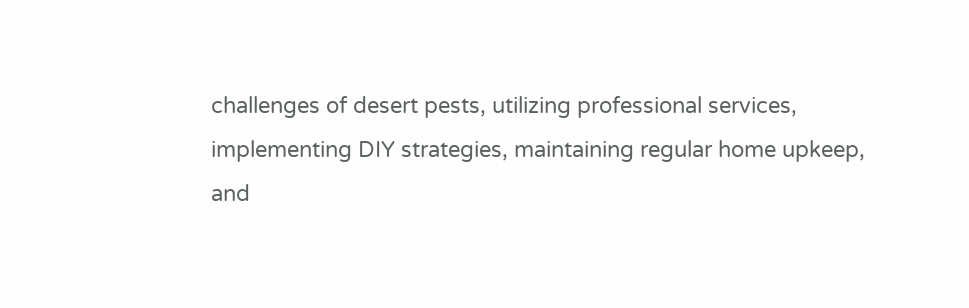challenges of desert pests, utilizing professional services, implementing DIY strategies, maintaining regular home upkeep, and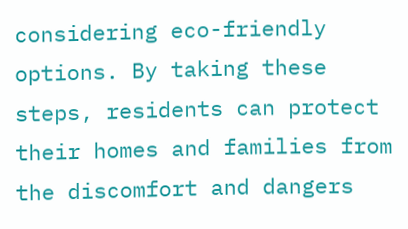considering eco-friendly options. By taking these steps, residents can protect their homes and families from the discomfort and dangers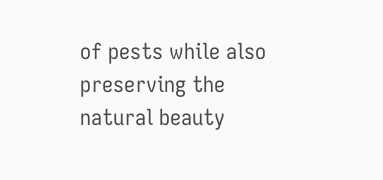of pests while also preserving the natural beauty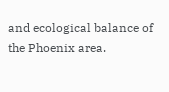and ecological balance of the Phoenix area.